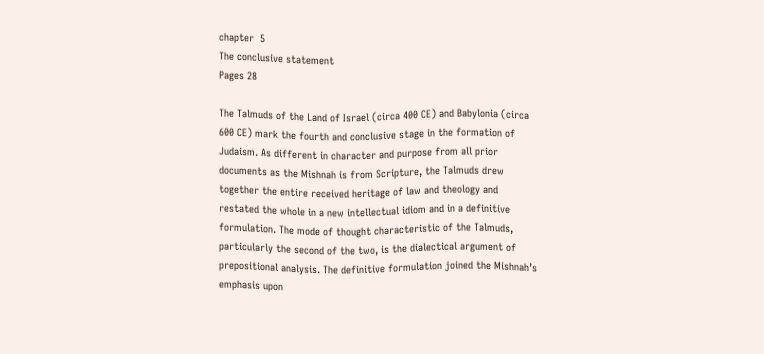chapter  5
The conclusive statement
Pages 28

The Talmuds of the Land of Israel (circa 400 CE) and Babylonia (circa 600 CE) mark the fourth and conclusive stage in the formation of Judaism. As different in character and purpose from all prior documents as the Mishnah is from Scripture, the Talmuds drew together the entire received heritage of law and theology and restated the whole in a new intellectual idiom and in a definitive formulation. The mode of thought characteristic of the Talmuds, particularly the second of the two, is the dialectical argument of prepositional analysis. The definitive formulation joined the Mishnah’s emphasis upon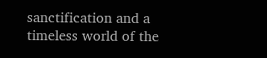sanctification and a timeless world of the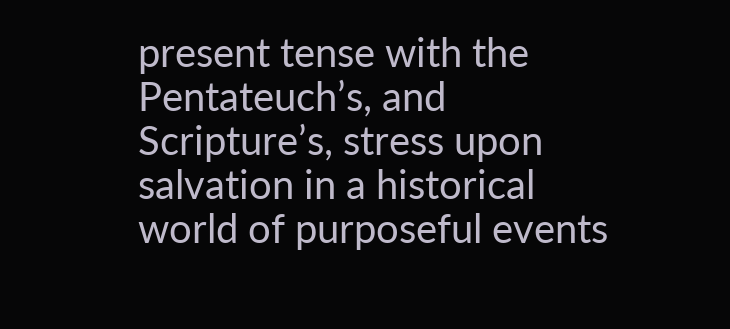present tense with the Pentateuch’s, and Scripture’s, stress upon salvation in a historical world of purposeful events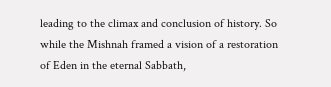leading to the climax and conclusion of history. So while the Mishnah framed a vision of a restoration of Eden in the eternal Sabbath,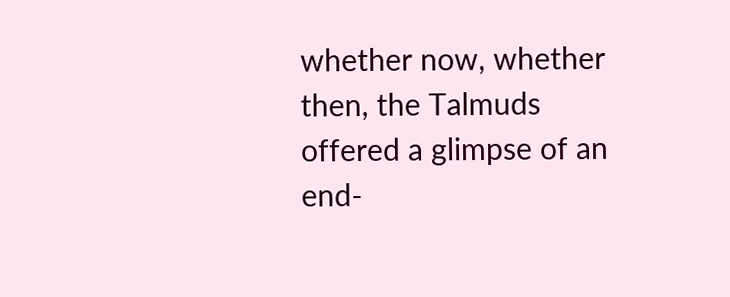whether now, whether then, the Talmuds offered a glimpse of an end-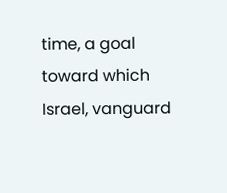time, a goal toward which Israel, vanguard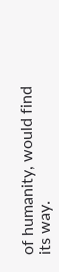of humanity, would find its way.